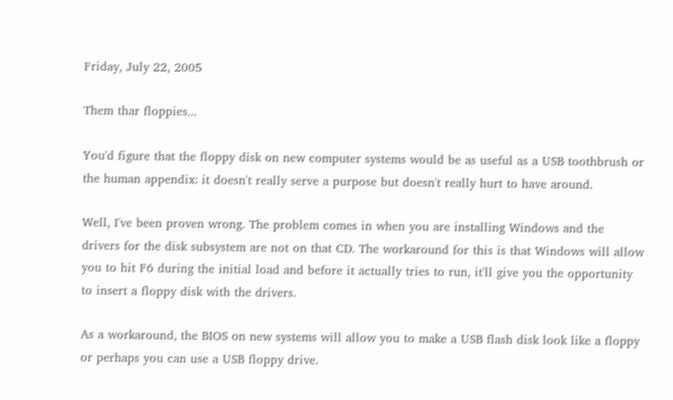Friday, July 22, 2005

Them thar floppies...

You'd figure that the floppy disk on new computer systems would be as useful as a USB toothbrush or the human appendix: it doesn't really serve a purpose but doesn't really hurt to have around.

Well, I've been proven wrong. The problem comes in when you are installing Windows and the drivers for the disk subsystem are not on that CD. The workaround for this is that Windows will allow you to hit F6 during the initial load and before it actually tries to run, it'll give you the opportunity to insert a floppy disk with the drivers.

As a workaround, the BIOS on new systems will allow you to make a USB flash disk look like a floppy or perhaps you can use a USB floppy drive.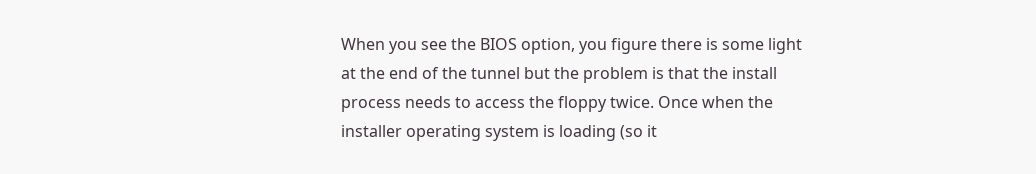When you see the BIOS option, you figure there is some light at the end of the tunnel but the problem is that the install process needs to access the floppy twice. Once when the installer operating system is loading (so it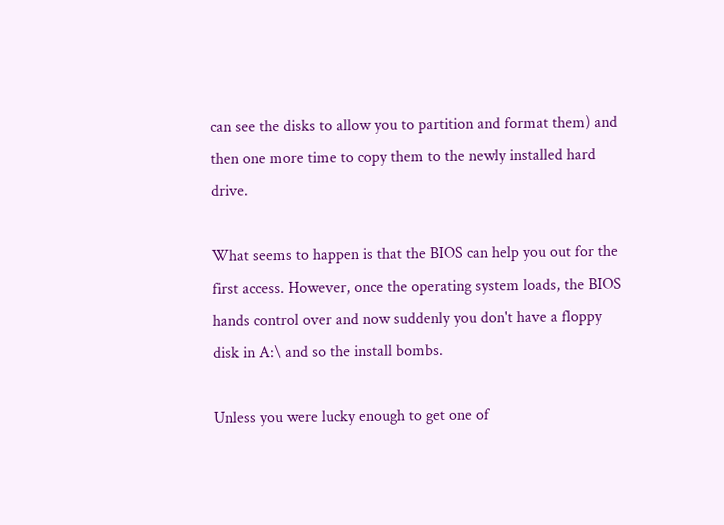can see the disks to allow you to partition and format them) and then one more time to copy them to the newly installed hard drive.

What seems to happen is that the BIOS can help you out for the first access. However, once the operating system loads, the BIOS hands control over and now suddenly you don't have a floppy disk in A:\ and so the install bombs.

Unless you were lucky enough to get one of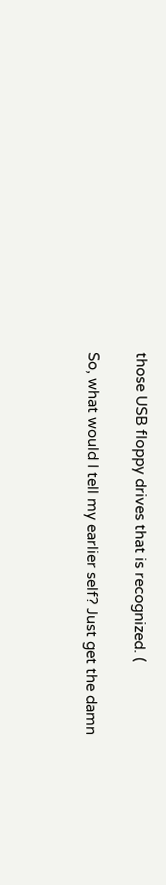those USB floppy drives that is recognized. (

So, what would I tell my earlier self? Just get the damn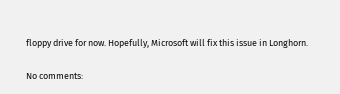floppy drive for now. Hopefully, Microsoft will fix this issue in Longhorn.

No comments: